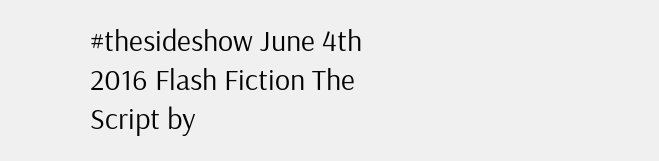#thesideshow June 4th 2016 Flash Fiction The Script by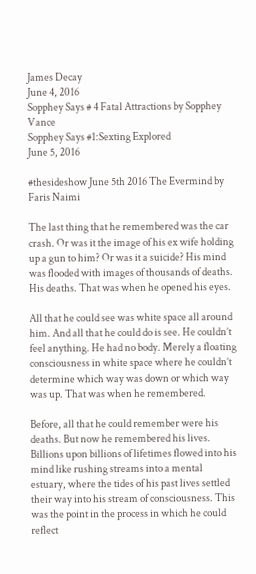James Decay
June 4, 2016
Sopphey Says # 4 Fatal Attractions by Sopphey Vance
Sopphey Says #1:Sexting Explored
June 5, 2016

#thesideshow June 5th 2016 The Evermind by Faris Naimi

The last thing that he remembered was the car crash. Or was it the image of his ex wife holding up a gun to him? Or was it a suicide? His mind was flooded with images of thousands of deaths. His deaths. That was when he opened his eyes.

All that he could see was white space all around him. And all that he could do is see. He couldn’t feel anything. He had no body. Merely a floating consciousness in white space where he couldn’t determine which way was down or which way was up. That was when he remembered.

Before, all that he could remember were his deaths. But now he remembered his lives. Billions upon billions of lifetimes flowed into his mind like rushing streams into a mental estuary, where the tides of his past lives settled their way into his stream of consciousness. This was the point in the process in which he could reflect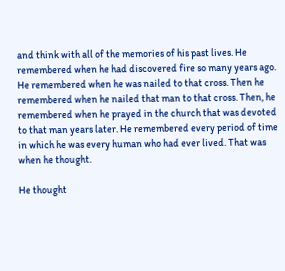and think with all of the memories of his past lives. He remembered when he had discovered fire so many years ago. He remembered when he was nailed to that cross. Then he remembered when he nailed that man to that cross. Then, he remembered when he prayed in the church that was devoted to that man years later. He remembered every period of time in which he was every human who had ever lived. That was when he thought.

He thought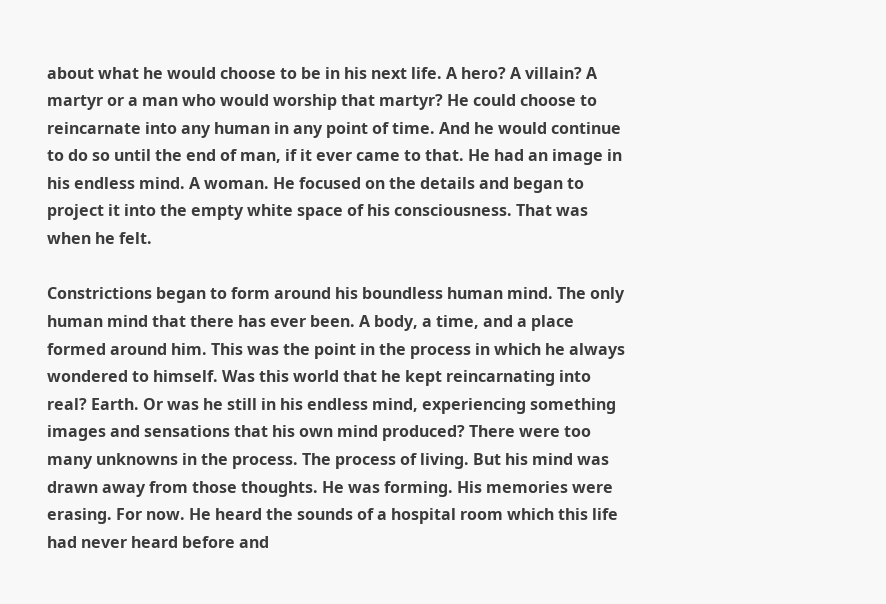about what he would choose to be in his next life. A hero? A villain? A martyr or a man who would worship that martyr? He could choose to reincarnate into any human in any point of time. And he would continue to do so until the end of man, if it ever came to that. He had an image in his endless mind. A woman. He focused on the details and began to project it into the empty white space of his consciousness. That was when he felt.

Constrictions began to form around his boundless human mind. The only human mind that there has ever been. A body, a time, and a place formed around him. This was the point in the process in which he always wondered to himself. Was this world that he kept reincarnating into real? Earth. Or was he still in his endless mind, experiencing something images and sensations that his own mind produced? There were too many unknowns in the process. The process of living. But his mind was drawn away from those thoughts. He was forming. His memories were erasing. For now. He heard the sounds of a hospital room which this life had never heard before and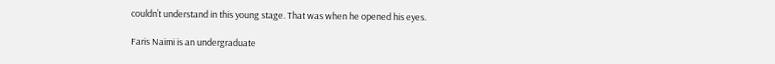couldn’t understand in this young stage. That was when he opened his eyes.

Faris Naimi is an undergraduate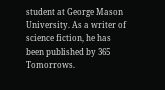student at George Mason University. As a writer of science fiction, he has been published by 365 Tomorrows.